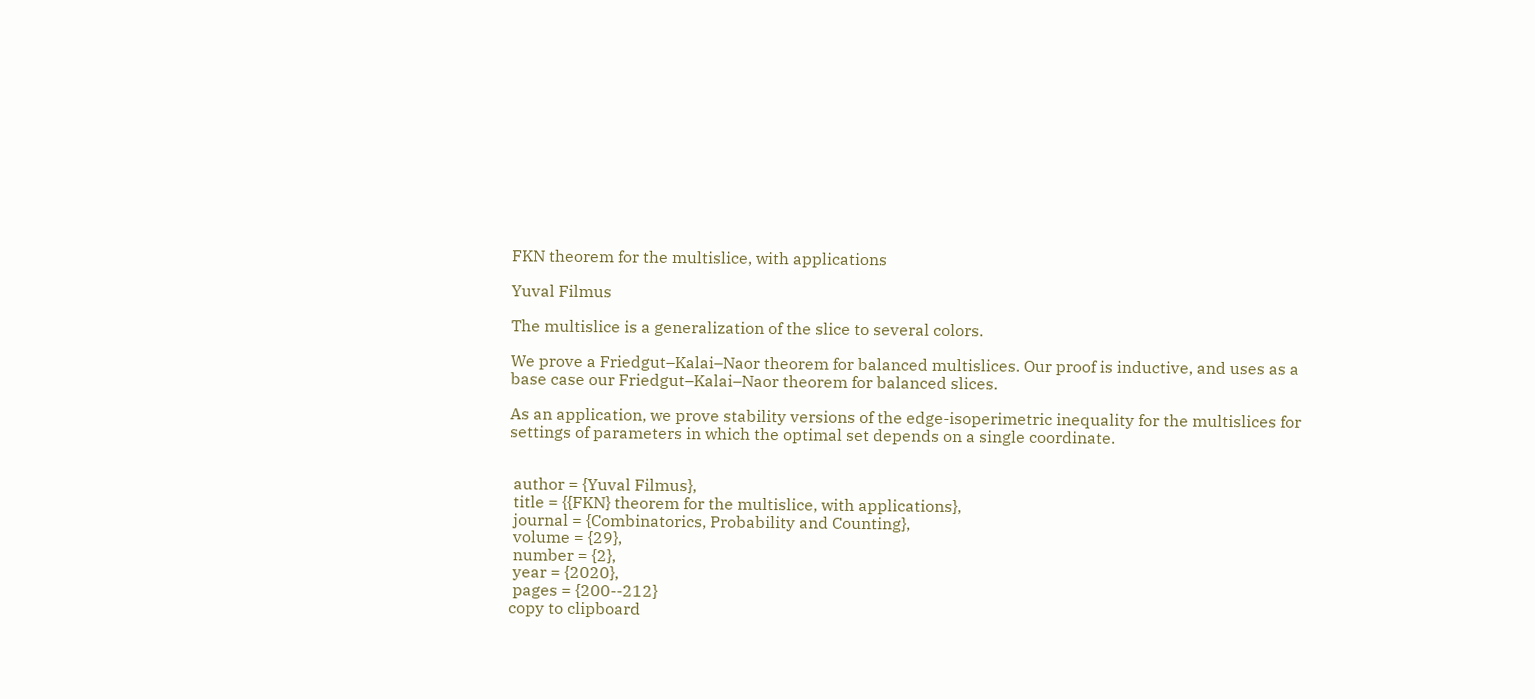FKN theorem for the multislice, with applications

Yuval Filmus

The multislice is a generalization of the slice to several colors.

We prove a Friedgut–Kalai–Naor theorem for balanced multislices. Our proof is inductive, and uses as a base case our Friedgut–Kalai–Naor theorem for balanced slices.

As an application, we prove stability versions of the edge-isoperimetric inequality for the multislices for settings of parameters in which the optimal set depends on a single coordinate.


 author = {Yuval Filmus},
 title = {{FKN} theorem for the multislice, with applications},
 journal = {Combinatorics, Probability and Counting},
 volume = {29},
 number = {2},
 year = {2020},
 pages = {200--212}
copy to clipboard